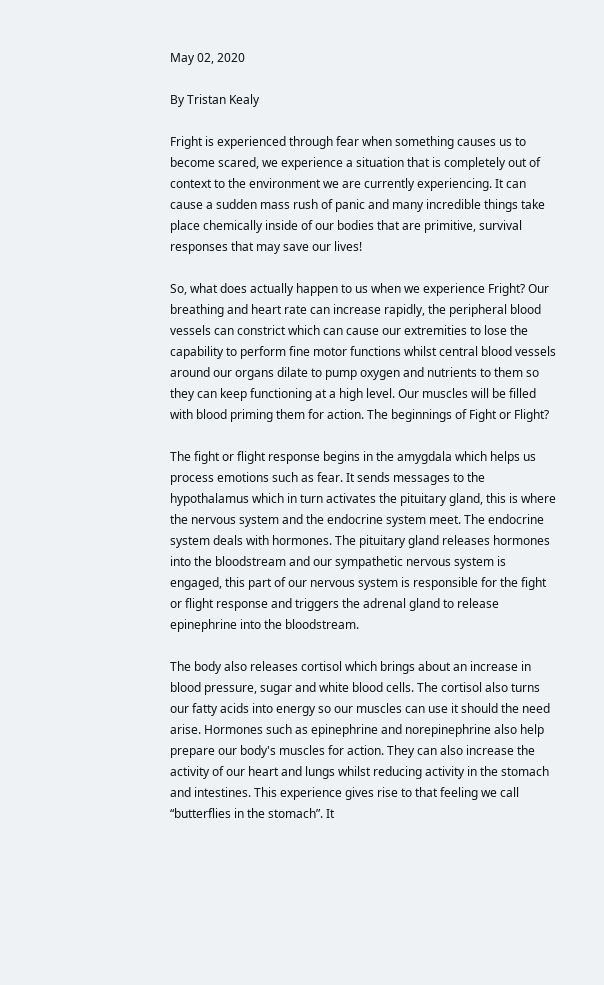May 02, 2020

By Tristan Kealy

Fright is experienced through fear when something causes us to become scared, we experience a situation that is completely out of context to the environment we are currently experiencing. It can cause a sudden mass rush of panic and many incredible things take place chemically inside of our bodies that are primitive, survival responses that may save our lives!

So, what does actually happen to us when we experience Fright? Our breathing and heart rate can increase rapidly, the peripheral blood vessels can constrict which can cause our extremities to lose the capability to perform fine motor functions whilst central blood vessels around our organs dilate to pump oxygen and nutrients to them so they can keep functioning at a high level. Our muscles will be filled with blood priming them for action. The beginnings of Fight or Flight?

The fight or flight response begins in the amygdala which helps us process emotions such as fear. It sends messages to the hypothalamus which in turn activates the pituitary gland, this is where the nervous system and the endocrine system meet. The endocrine system deals with hormones. The pituitary gland releases hormones into the bloodstream and our sympathetic nervous system is engaged, this part of our nervous system is responsible for the fight or flight response and triggers the adrenal gland to release epinephrine into the bloodstream.

The body also releases cortisol which brings about an increase in blood pressure, sugar and white blood cells. The cortisol also turns our fatty acids into energy so our muscles can use it should the need arise. Hormones such as epinephrine and norepinephrine also help prepare our body's muscles for action. They can also increase the activity of our heart and lungs whilst reducing activity in the stomach and intestines. This experience gives rise to that feeling we call “butterflies in the stomach”. It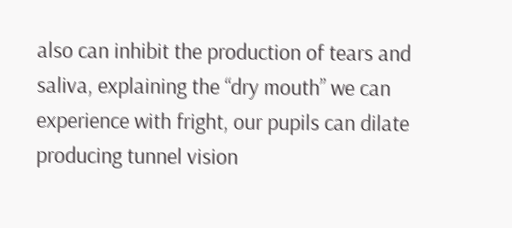also can inhibit the production of tears and saliva, explaining the “dry mouth” we can experience with fright, our pupils can dilate producing tunnel vision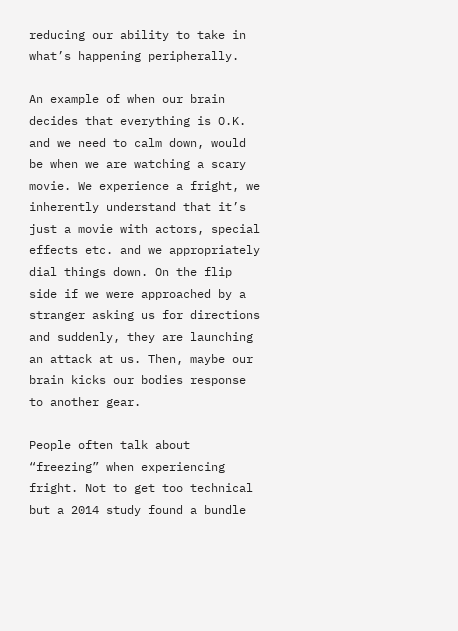reducing our ability to take in what’s happening peripherally.

An example of when our brain decides that everything is O.K. and we need to calm down, would be when we are watching a scary movie. We experience a fright, we inherently understand that it’s just a movie with actors, special effects etc. and we appropriately dial things down. On the flip side if we were approached by a stranger asking us for directions and suddenly, they are launching an attack at us. Then, maybe our brain kicks our bodies response to another gear.

People often talk about “freezing” when experiencing fright. Not to get too technical but a 2014 study found a bundle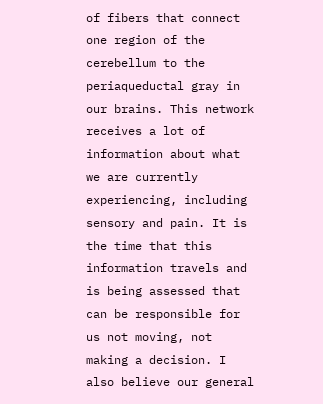of fibers that connect one region of the cerebellum to the periaqueductal gray in our brains. This network receives a lot of information about what we are currently experiencing, including sensory and pain. It is the time that this information travels and is being assessed that can be responsible for us not moving, not making a decision. I also believe our general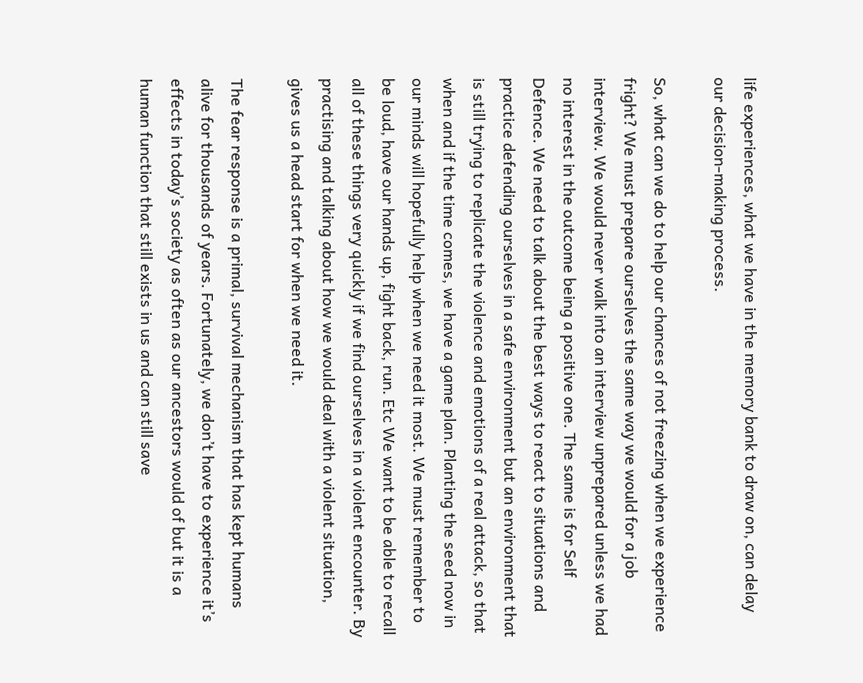life experiences, what we have in the memory bank to draw on, can delay our decision-making process.

So, what can we do to help our chances of not freezing when we experience fright? We must prepare ourselves the same way we would for a job interview. We would never walk into an interview unprepared unless we had no interest in the outcome being a positive one. The same is for Self Defence. We need to talk about the best ways to react to situations and practice defending ourselves in a safe environment but an environment that is still trying to replicate the violence and emotions of a real attack, so that when and if the time comes, we have a game plan. Planting the seed now in our minds will hopefully help when we need it most. We must remember to be loud, have our hands up, fight back, run. Etc We want to be able to recall all of these things very quickly if we find ourselves in a violent encounter. By practising and talking about how we would deal with a violent situation, gives us a head start for when we need it.

The fear response is a primal, survival mechanism that has kept humans alive for thousands of years. Fortunately, we don’t have to experience it’s effects in today’s society as often as our ancestors would of but it is a human function that still exists in us and can still save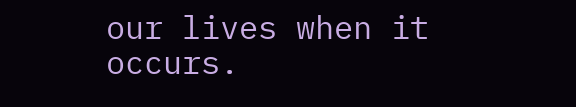our lives when it occurs.